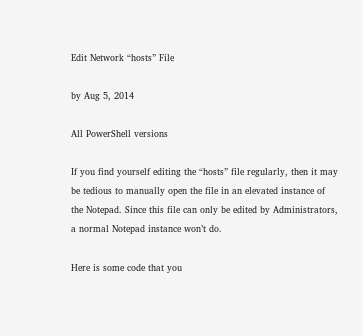Edit Network “hosts” File

by Aug 5, 2014

All PowerShell versions

If you find yourself editing the “hosts” file regularly, then it may be tedious to manually open the file in an elevated instance of the Notepad. Since this file can only be edited by Administrators, a normal Notepad instance won’t do.

Here is some code that you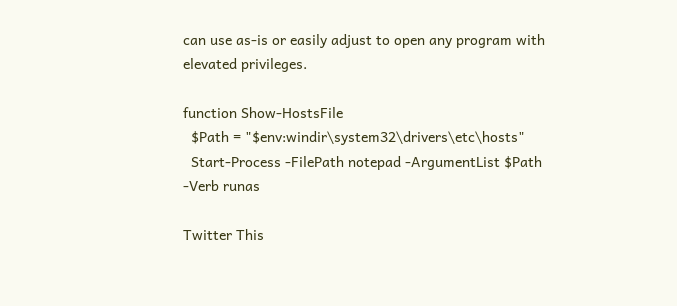can use as-is or easily adjust to open any program with elevated privileges.

function Show-HostsFile
  $Path = "$env:windir\system32\drivers\etc\hosts"
  Start-Process -FilePath notepad -ArgumentList $Path -Verb runas

Twitter This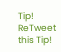Tip! ReTweet this Tip!